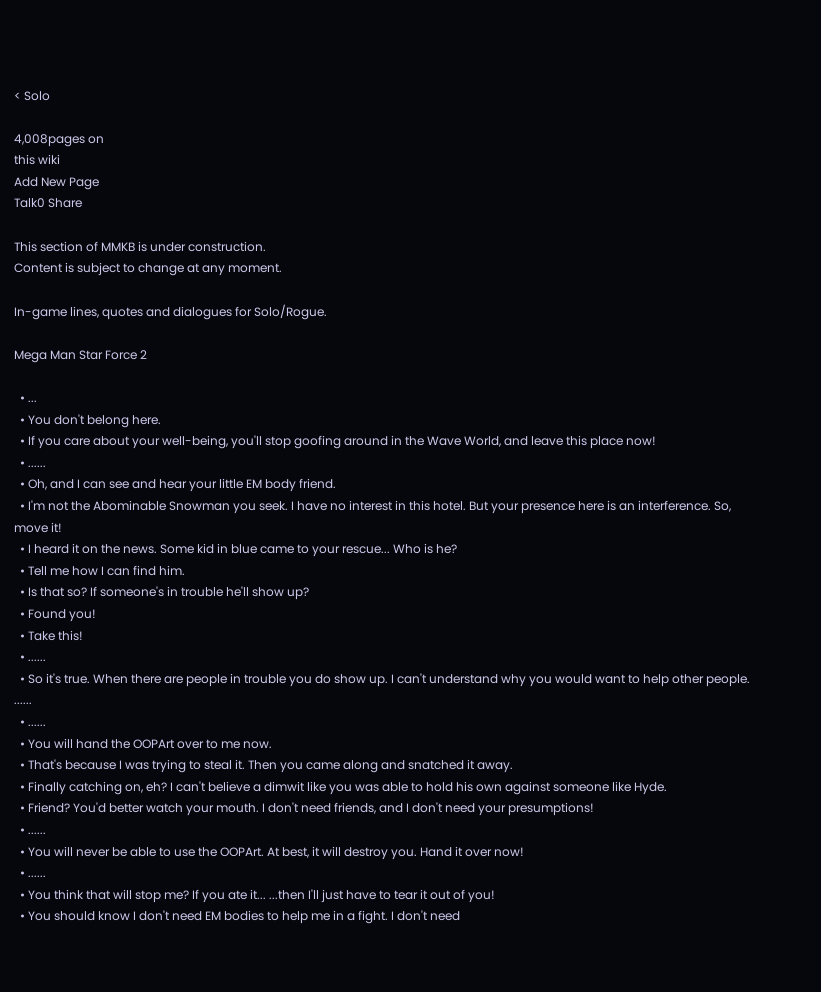< Solo

4,008pages on
this wiki
Add New Page
Talk0 Share

This section of MMKB is under construction.
Content is subject to change at any moment.

In-game lines, quotes and dialogues for Solo/Rogue.

Mega Man Star Force 2

  • ...
  • You don't belong here.
  • If you care about your well-being, you'll stop goofing around in the Wave World, and leave this place now!
  • ......
  • Oh, and I can see and hear your little EM body friend.
  • I'm not the Abominable Snowman you seek. I have no interest in this hotel. But your presence here is an interference. So, move it!
  • I heard it on the news. Some kid in blue came to your rescue... Who is he?
  • Tell me how I can find him.
  • Is that so? If someone's in trouble he'll show up?
  • Found you!
  • Take this!
  • ......
  • So it's true. When there are people in trouble you do show up. I can't understand why you would want to help other people. ......
  • ......
  • You will hand the OOPArt over to me now.
  • That's because I was trying to steal it. Then you came along and snatched it away.
  • Finally catching on, eh? I can't believe a dimwit like you was able to hold his own against someone like Hyde.
  • Friend? You'd better watch your mouth. I don't need friends, and I don't need your presumptions!
  • ......
  • You will never be able to use the OOPArt. At best, it will destroy you. Hand it over now!
  • ......
  • You think that will stop me? If you ate it... ...then I'll just have to tear it out of you!
  • You should know I don't need EM bodies to help me in a fight. I don't need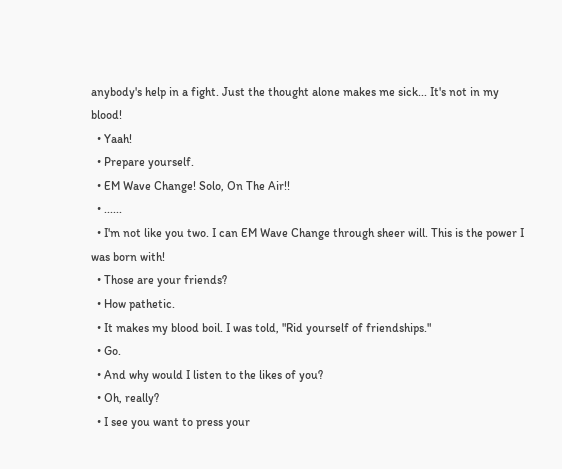anybody's help in a fight. Just the thought alone makes me sick... It's not in my blood!
  • Yaah!
  • Prepare yourself.
  • EM Wave Change! Solo, On The Air!!
  • ......
  • I'm not like you two. I can EM Wave Change through sheer will. This is the power I was born with!
  • Those are your friends?
  • How pathetic.
  • It makes my blood boil. I was told, "Rid yourself of friendships."
  • Go.
  • And why would I listen to the likes of you?
  • Oh, really?
  • I see you want to press your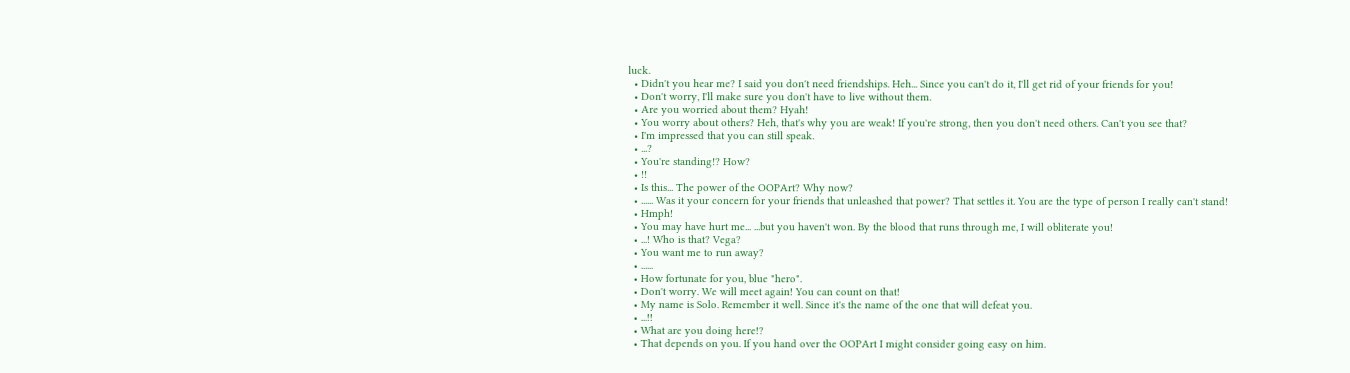luck.
  • Didn't you hear me? I said you don't need friendships. Heh... Since you can't do it, I'll get rid of your friends for you!
  • Don't worry, I'll make sure you don't have to live without them.
  • Are you worried about them? Hyah!
  • You worry about others? Heh, that's why you are weak! If you're strong, then you don't need others. Can't you see that?
  • I'm impressed that you can still speak.
  • ...?
  • You're standing!? How?
  • !!
  • Is this... The power of the OOPArt? Why now?
  • ...... Was it your concern for your friends that unleashed that power? That settles it. You are the type of person I really can't stand!
  • Hmph!
  • You may have hurt me... ...but you haven't won. By the blood that runs through me, I will obliterate you!
  • ...! Who is that? Vega?
  • You want me to run away?
  • ......
  • How fortunate for you, blue "hero".
  • Don't worry. We will meet again! You can count on that!
  • My name is Solo. Remember it well. Since it's the name of the one that will defeat you.
  • ...!!
  • What are you doing here!?
  • That depends on you. If you hand over the OOPArt I might consider going easy on him.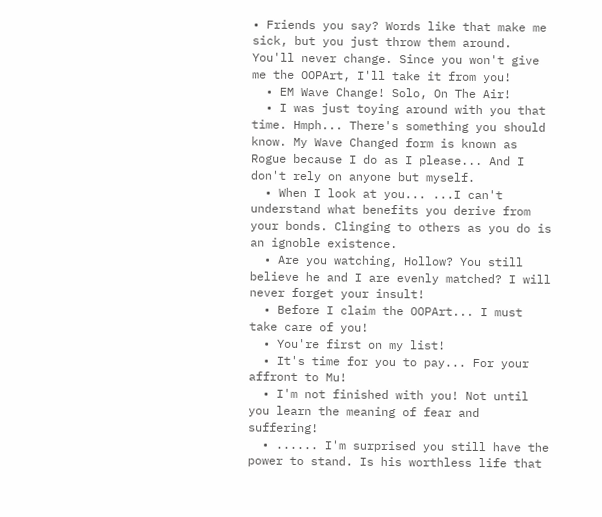• Friends you say? Words like that make me sick, but you just throw them around. You'll never change. Since you won't give me the OOPArt, I'll take it from you!
  • EM Wave Change! Solo, On The Air!
  • I was just toying around with you that time. Hmph... There's something you should know. My Wave Changed form is known as Rogue because I do as I please... And I don't rely on anyone but myself.
  • When I look at you... ...I can't understand what benefits you derive from your bonds. Clinging to others as you do is an ignoble existence.
  • Are you watching, Hollow? You still believe he and I are evenly matched? I will never forget your insult!
  • Before I claim the OOPArt... I must take care of you!
  • You're first on my list!
  • It's time for you to pay... For your affront to Mu!
  • I'm not finished with you! Not until you learn the meaning of fear and suffering!
  • ...... I'm surprised you still have the power to stand. Is his worthless life that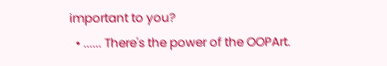important to you?
  • ...... There's the power of the OOPArt.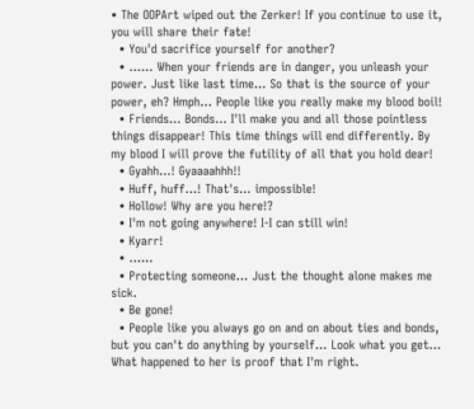• The OOPArt wiped out the Zerker! If you continue to use it, you will share their fate!
  • You'd sacrifice yourself for another?
  • ...... When your friends are in danger, you unleash your power. Just like last time... So that is the source of your power, eh? Hmph... People like you really make my blood boil!
  • Friends... Bonds... I'll make you and all those pointless things disappear! This time things will end differently. By my blood I will prove the futility of all that you hold dear!
  • Gyahh...! Gyaaaahhh!!
  • Huff, huff...! That's... impossible!
  • Hollow! Why are you here!?
  • I'm not going anywhere! I-I can still win!
  • Kyarr!
  • ......
  • Protecting someone... Just the thought alone makes me sick.
  • Be gone!
  • People like you always go on and on about ties and bonds, but you can't do anything by yourself... Look what you get... What happened to her is proof that I'm right.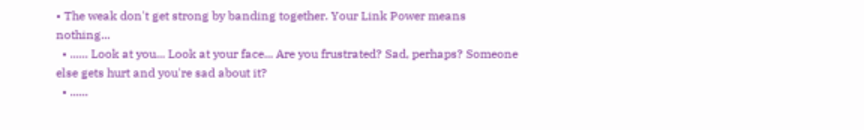• The weak don't get strong by banding together. Your Link Power means nothing...
  • ...... Look at you... Look at your face... Are you frustrated? Sad, perhaps? Someone else gets hurt and you're sad about it?
  • ......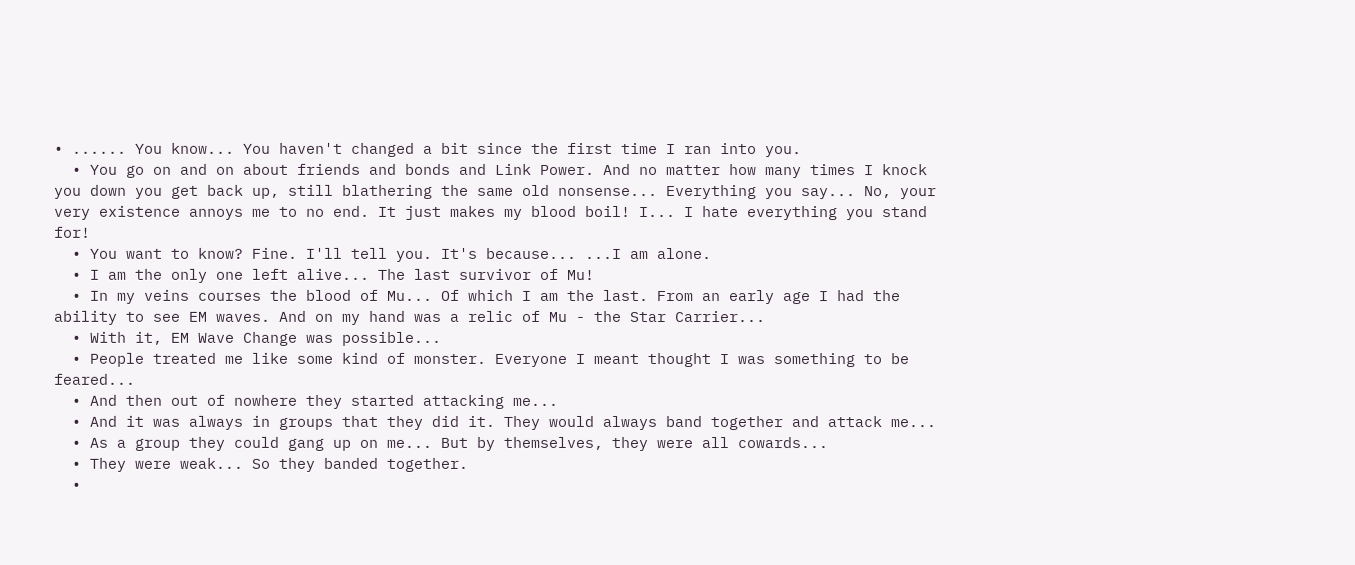• ...... You know... You haven't changed a bit since the first time I ran into you.
  • You go on and on about friends and bonds and Link Power. And no matter how many times I knock you down you get back up, still blathering the same old nonsense... Everything you say... No, your very existence annoys me to no end. It just makes my blood boil! I... I hate everything you stand for!
  • You want to know? Fine. I'll tell you. It's because... ...I am alone.
  • I am the only one left alive... The last survivor of Mu!
  • In my veins courses the blood of Mu... Of which I am the last. From an early age I had the ability to see EM waves. And on my hand was a relic of Mu - the Star Carrier...
  • With it, EM Wave Change was possible...
  • People treated me like some kind of monster. Everyone I meant thought I was something to be feared...
  • And then out of nowhere they started attacking me...
  • And it was always in groups that they did it. They would always band together and attack me...
  • As a group they could gang up on me... But by themselves, they were all cowards...
  • They were weak... So they banded together.
  •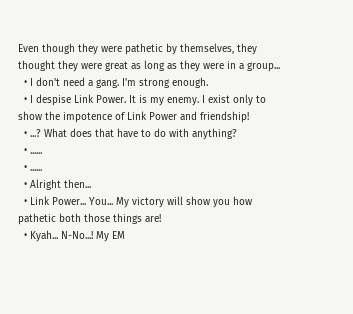Even though they were pathetic by themselves, they thought they were great as long as they were in a group...
  • I don't need a gang. I'm strong enough.
  • I despise Link Power. It is my enemy. I exist only to show the impotence of Link Power and friendship!
  • ...? What does that have to do with anything?
  • ......
  • ......
  • Alright then...
  • Link Power... You... My victory will show you how pathetic both those things are!
  • Kyah... N-No...! My EM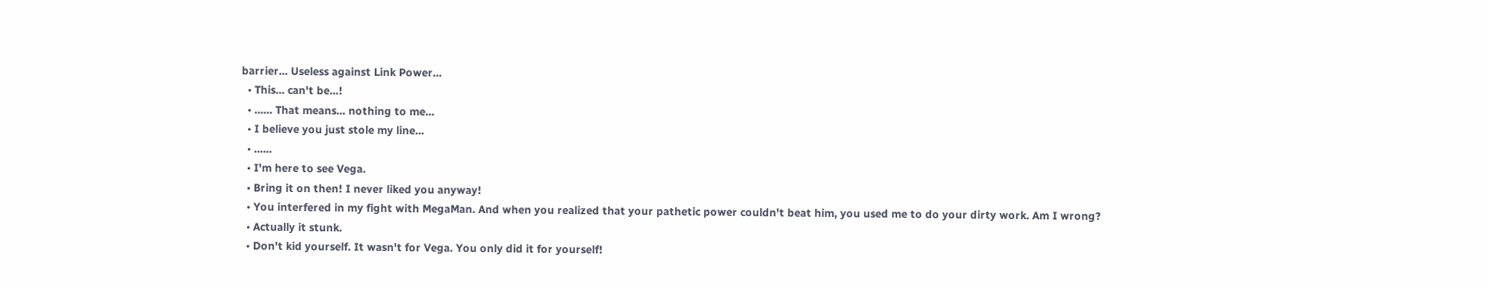barrier... Useless against Link Power...
  • This... can't be...!
  • ...... That means... nothing to me...
  • I believe you just stole my line...
  • ......
  • I'm here to see Vega.
  • Bring it on then! I never liked you anyway!
  • You interfered in my fight with MegaMan. And when you realized that your pathetic power couldn't beat him, you used me to do your dirty work. Am I wrong?
  • Actually it stunk.
  • Don't kid yourself. It wasn't for Vega. You only did it for yourself!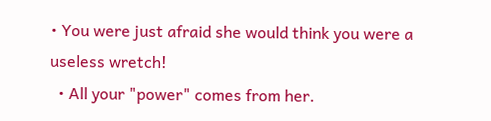• You were just afraid she would think you were a useless wretch!
  • All your "power" comes from her.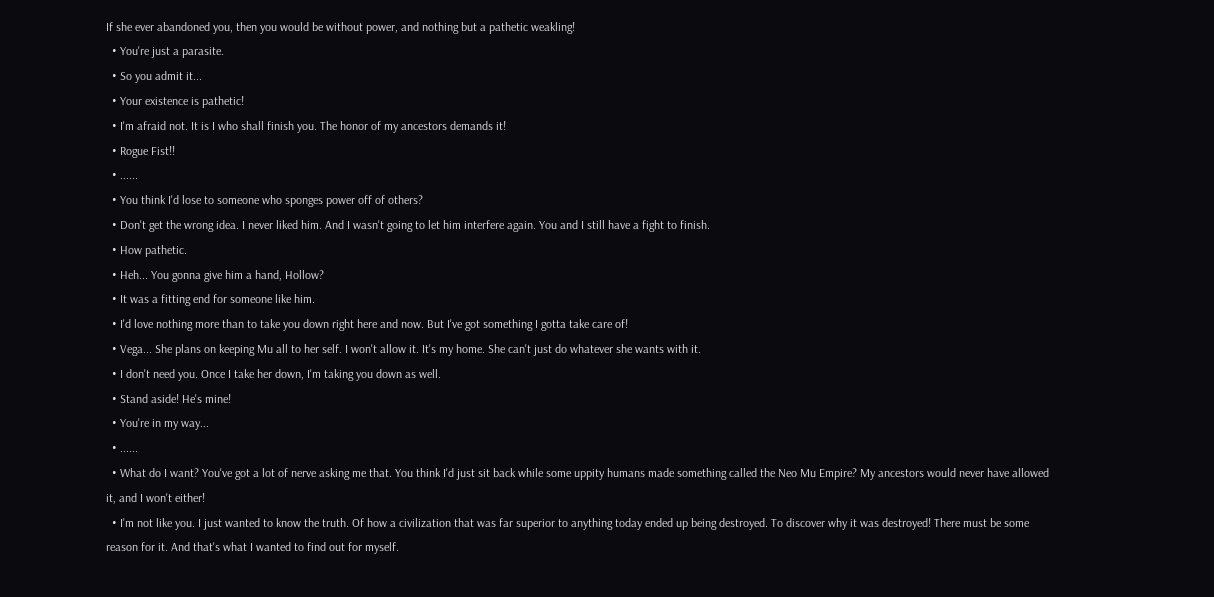If she ever abandoned you, then you would be without power, and nothing but a pathetic weakling!
  • You're just a parasite.
  • So you admit it...
  • Your existence is pathetic!
  • I'm afraid not. It is I who shall finish you. The honor of my ancestors demands it!
  • Rogue Fist!!
  • ......
  • You think I'd lose to someone who sponges power off of others?
  • Don't get the wrong idea. I never liked him. And I wasn't going to let him interfere again. You and I still have a fight to finish.
  • How pathetic.
  • Heh... You gonna give him a hand, Hollow?
  • It was a fitting end for someone like him.
  • I'd love nothing more than to take you down right here and now. But I've got something I gotta take care of!
  • Vega... She plans on keeping Mu all to her self. I won't allow it. It's my home. She can't just do whatever she wants with it.
  • I don't need you. Once I take her down, I'm taking you down as well.
  • Stand aside! He's mine!
  • You're in my way...
  • ......
  • What do I want? You've got a lot of nerve asking me that. You think I'd just sit back while some uppity humans made something called the Neo Mu Empire? My ancestors would never have allowed it, and I won't either!
  • I'm not like you. I just wanted to know the truth. Of how a civilization that was far superior to anything today ended up being destroyed. To discover why it was destroyed! There must be some reason for it. And that's what I wanted to find out for myself.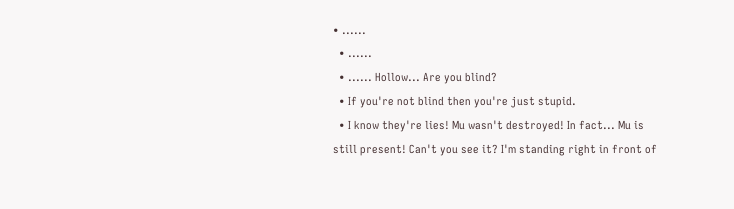• ......
  • ......
  • ...... Hollow... Are you blind?
  • If you're not blind then you're just stupid.
  • I know they're lies! Mu wasn't destroyed! In fact... Mu is still present! Can't you see it? I'm standing right in front of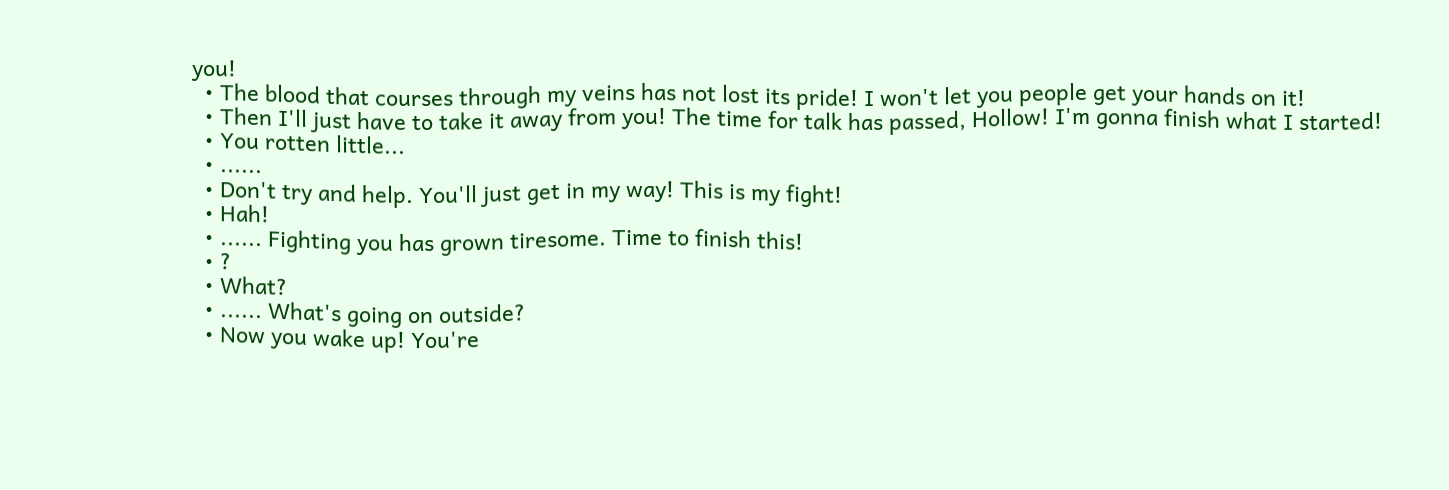you!
  • The blood that courses through my veins has not lost its pride! I won't let you people get your hands on it!
  • Then I'll just have to take it away from you! The time for talk has passed, Hollow! I'm gonna finish what I started!
  • You rotten little...
  • ......
  • Don't try and help. You'll just get in my way! This is my fight!
  • Hah!
  • ...... Fighting you has grown tiresome. Time to finish this!
  • ?
  • What?
  • ...... What's going on outside?
  • Now you wake up! You're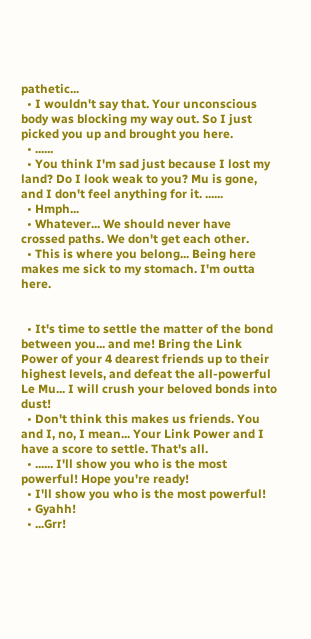pathetic...
  • I wouldn't say that. Your unconscious body was blocking my way out. So I just picked you up and brought you here.
  • ......
  • You think I'm sad just because I lost my land? Do I look weak to you? Mu is gone, and I don't feel anything for it. ......
  • Hmph...
  • Whatever... We should never have crossed paths. We don't get each other.
  • This is where you belong... Being here makes me sick to my stomach. I'm outta here.


  • It's time to settle the matter of the bond between you... and me! Bring the Link Power of your 4 dearest friends up to their highest levels, and defeat the all-powerful Le Mu... I will crush your beloved bonds into dust!
  • Don't think this makes us friends. You and I, no, I mean... Your Link Power and I have a score to settle. That's all.
  • ...... I'll show you who is the most powerful! Hope you're ready!
  • I'll show you who is the most powerful!
  • Gyahh!
  • ...Grr!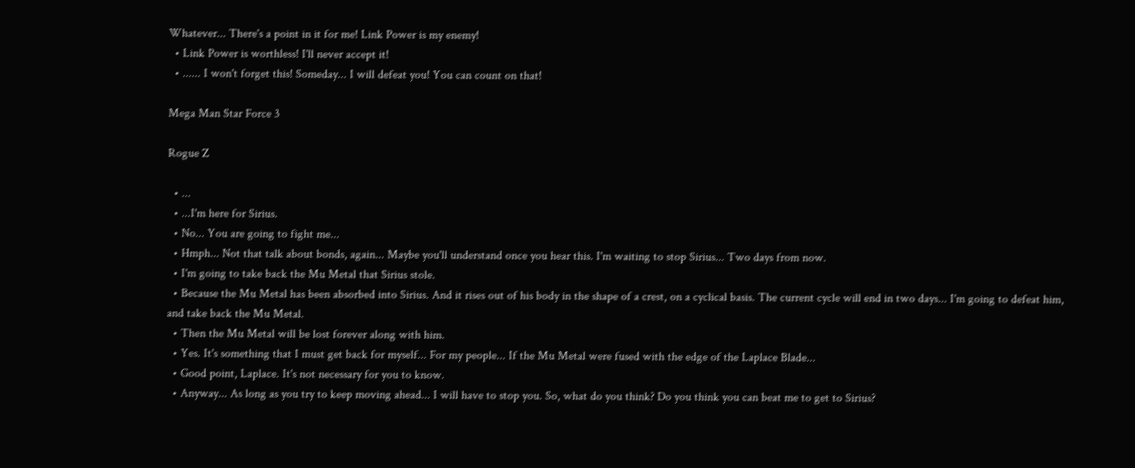Whatever... There's a point in it for me! Link Power is my enemy!
  • Link Power is worthless! I'll never accept it!
  • ...... I won't forget this! Someday... I will defeat you! You can count on that!

Mega Man Star Force 3

Rogue Z

  • ...
  • ...I'm here for Sirius.
  • No... You are going to fight me...
  • Hmph... Not that talk about bonds, again... Maybe you'll understand once you hear this. I'm waiting to stop Sirius... Two days from now.
  • I'm going to take back the Mu Metal that Sirius stole.
  • Because the Mu Metal has been absorbed into Sirius. And it rises out of his body in the shape of a crest, on a cyclical basis. The current cycle will end in two days... I'm going to defeat him, and take back the Mu Metal.
  • Then the Mu Metal will be lost forever along with him.
  • Yes. It's something that I must get back for myself... For my people... If the Mu Metal were fused with the edge of the Laplace Blade...
  • Good point, Laplace. It's not necessary for you to know.
  • Anyway... As long as you try to keep moving ahead... I will have to stop you. So, what do you think? Do you think you can beat me to get to Sirius?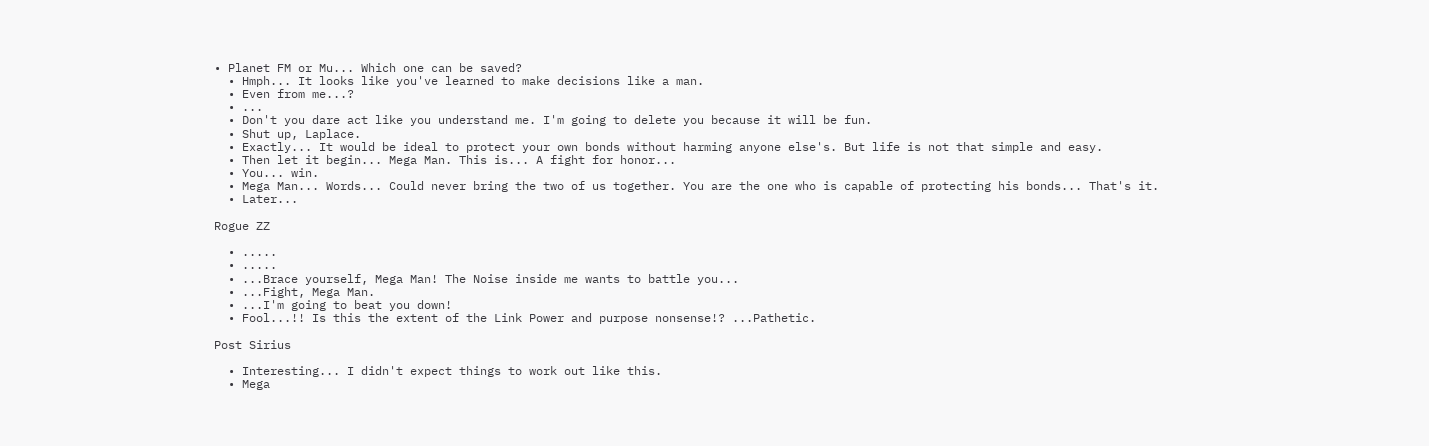• Planet FM or Mu... Which one can be saved?
  • Hmph... It looks like you've learned to make decisions like a man.
  • Even from me...?
  • ...
  • Don't you dare act like you understand me. I'm going to delete you because it will be fun.
  • Shut up, Laplace.
  • Exactly... It would be ideal to protect your own bonds without harming anyone else's. But life is not that simple and easy.
  • Then let it begin... Mega Man. This is... A fight for honor...
  • You... win.
  • Mega Man... Words... Could never bring the two of us together. You are the one who is capable of protecting his bonds... That's it.
  • Later...

Rogue ZZ

  • .....
  • .....
  • ...Brace yourself, Mega Man! The Noise inside me wants to battle you...
  • ...Fight, Mega Man.
  • ...I'm going to beat you down!
  • Fool...!! Is this the extent of the Link Power and purpose nonsense!? ...Pathetic.

Post Sirius

  • Interesting... I didn't expect things to work out like this.
  • Mega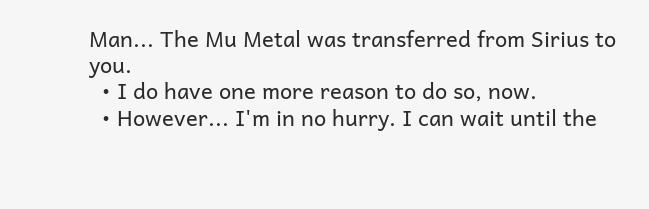Man... The Mu Metal was transferred from Sirius to you.
  • I do have one more reason to do so, now.
  • However... I'm in no hurry. I can wait until the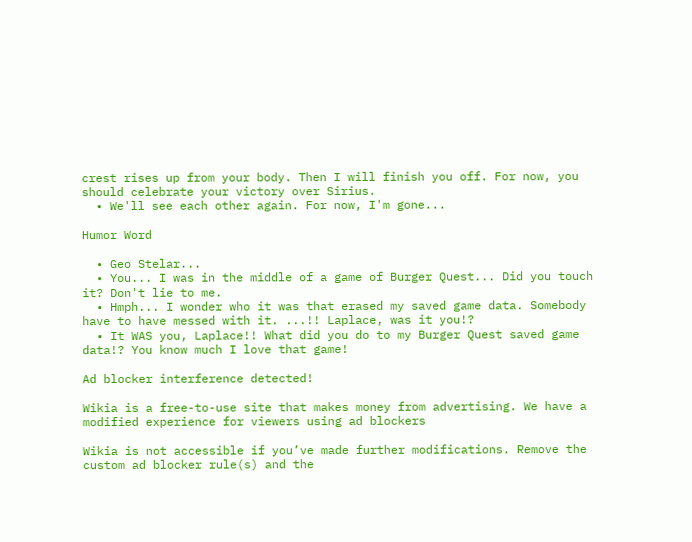crest rises up from your body. Then I will finish you off. For now, you should celebrate your victory over Sirius.
  • We'll see each other again. For now, I'm gone...

Humor Word

  • Geo Stelar...
  • You... I was in the middle of a game of Burger Quest... Did you touch it? Don't lie to me.
  • Hmph... I wonder who it was that erased my saved game data. Somebody have to have messed with it. ...!! Laplace, was it you!?
  • It WAS you, Laplace!! What did you do to my Burger Quest saved game data!? You know much I love that game!

Ad blocker interference detected!

Wikia is a free-to-use site that makes money from advertising. We have a modified experience for viewers using ad blockers

Wikia is not accessible if you’ve made further modifications. Remove the custom ad blocker rule(s) and the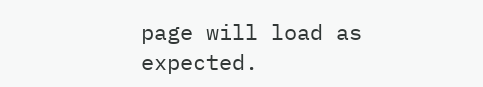page will load as expected.